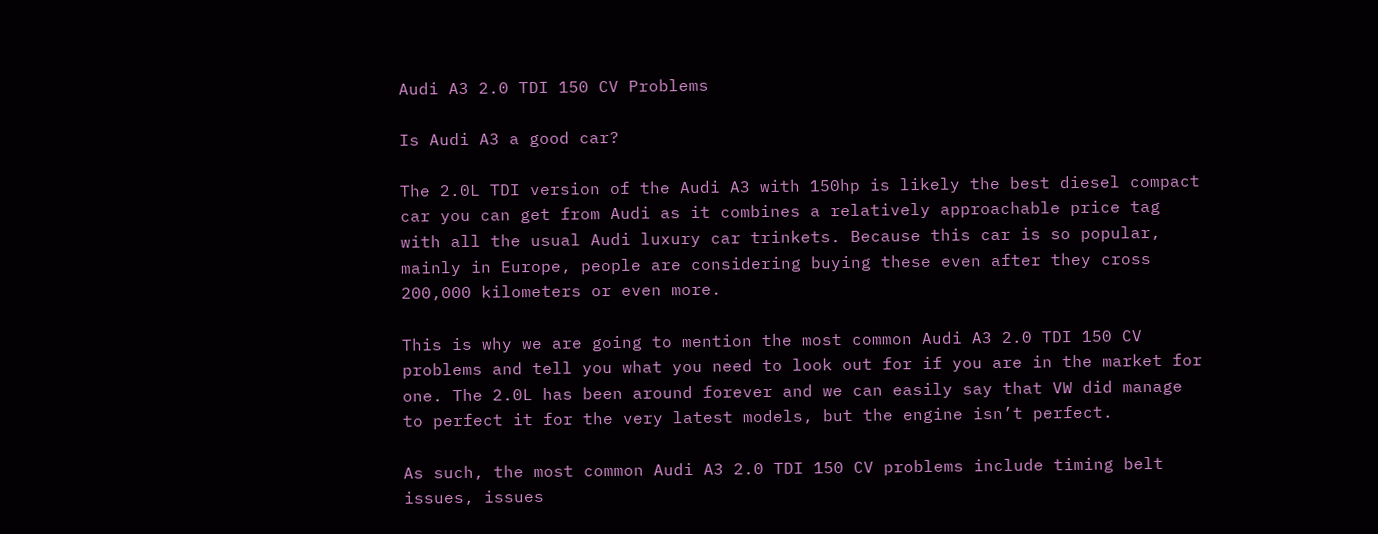Audi A3 2.0 TDI 150 CV Problems

Is Audi A3 a good car?

The 2.0L TDI version of the Audi A3 with 150hp is likely the best diesel compact car you can get from Audi as it combines a relatively approachable price tag with all the usual Audi luxury car trinkets. Because this car is so popular, mainly in Europe, people are considering buying these even after they cross 200,000 kilometers or even more.

This is why we are going to mention the most common Audi A3 2.0 TDI 150 CV problems and tell you what you need to look out for if you are in the market for one. The 2.0L has been around forever and we can easily say that VW did manage to perfect it for the very latest models, but the engine isn’t perfect.

As such, the most common Audi A3 2.0 TDI 150 CV problems include timing belt issues, issues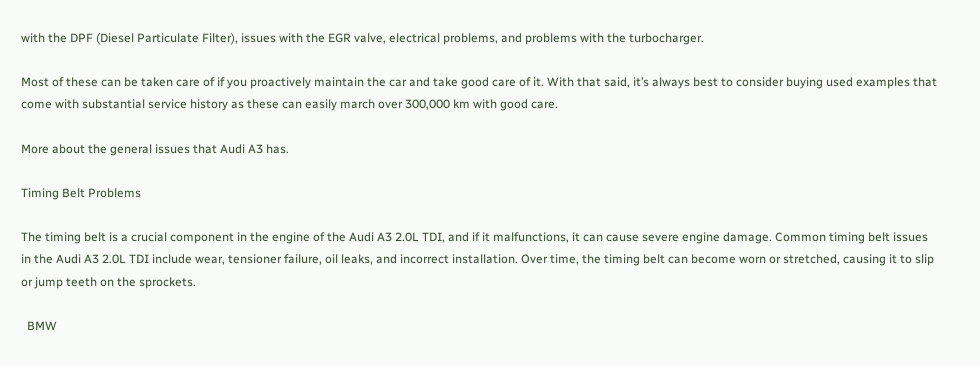with the DPF (Diesel Particulate Filter), issues with the EGR valve, electrical problems, and problems with the turbocharger.

Most of these can be taken care of if you proactively maintain the car and take good care of it. With that said, it’s always best to consider buying used examples that come with substantial service history as these can easily march over 300,000 km with good care.

More about the general issues that Audi A3 has.

Timing Belt Problems

The timing belt is a crucial component in the engine of the Audi A3 2.0L TDI, and if it malfunctions, it can cause severe engine damage. Common timing belt issues in the Audi A3 2.0L TDI include wear, tensioner failure, oil leaks, and incorrect installation. Over time, the timing belt can become worn or stretched, causing it to slip or jump teeth on the sprockets.

  BMW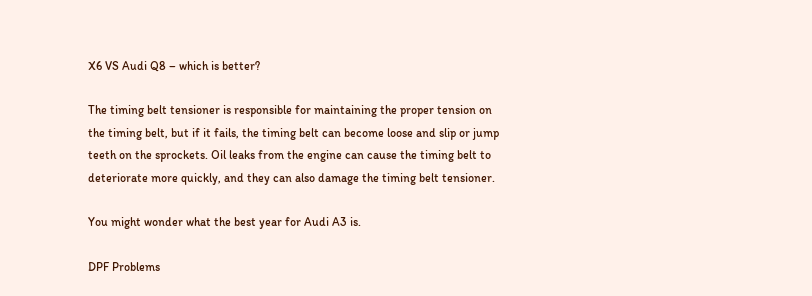X6 VS Audi Q8 – which is better?

The timing belt tensioner is responsible for maintaining the proper tension on the timing belt, but if it fails, the timing belt can become loose and slip or jump teeth on the sprockets. Oil leaks from the engine can cause the timing belt to deteriorate more quickly, and they can also damage the timing belt tensioner.

You might wonder what the best year for Audi A3 is.

DPF Problems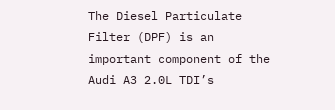The Diesel Particulate Filter (DPF) is an important component of the Audi A3 2.0L TDI’s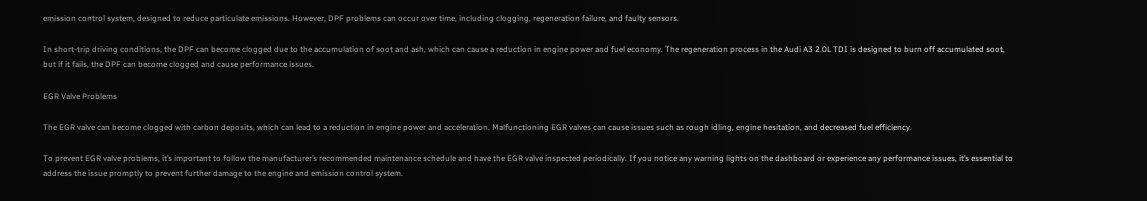emission control system, designed to reduce particulate emissions. However, DPF problems can occur over time, including clogging, regeneration failure, and faulty sensors.

In short-trip driving conditions, the DPF can become clogged due to the accumulation of soot and ash, which can cause a reduction in engine power and fuel economy. The regeneration process in the Audi A3 2.0L TDI is designed to burn off accumulated soot, but if it fails, the DPF can become clogged and cause performance issues.

EGR Valve Problems

The EGR valve can become clogged with carbon deposits, which can lead to a reduction in engine power and acceleration. Malfunctioning EGR valves can cause issues such as rough idling, engine hesitation, and decreased fuel efficiency.

To prevent EGR valve problems, it’s important to follow the manufacturer’s recommended maintenance schedule and have the EGR valve inspected periodically. If you notice any warning lights on the dashboard or experience any performance issues, it’s essential to address the issue promptly to prevent further damage to the engine and emission control system.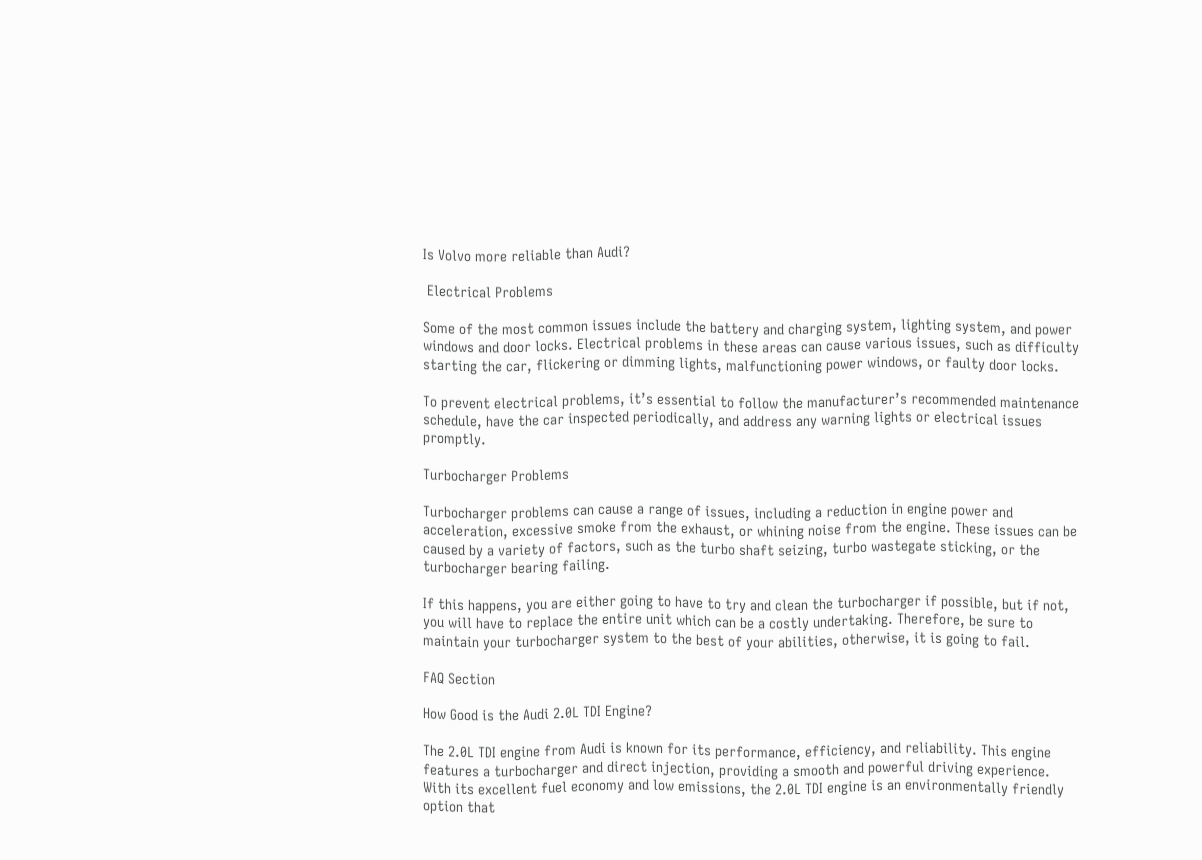Is Volvo more reliable than Audi?

 Electrical Problems

Some of the most common issues include the battery and charging system, lighting system, and power windows and door locks. Electrical problems in these areas can cause various issues, such as difficulty starting the car, flickering or dimming lights, malfunctioning power windows, or faulty door locks.

To prevent electrical problems, it’s essential to follow the manufacturer’s recommended maintenance schedule, have the car inspected periodically, and address any warning lights or electrical issues promptly.

Turbocharger Problems

Turbocharger problems can cause a range of issues, including a reduction in engine power and acceleration, excessive smoke from the exhaust, or whining noise from the engine. These issues can be caused by a variety of factors, such as the turbo shaft seizing, turbo wastegate sticking, or the turbocharger bearing failing.

If this happens, you are either going to have to try and clean the turbocharger if possible, but if not, you will have to replace the entire unit which can be a costly undertaking. Therefore, be sure to maintain your turbocharger system to the best of your abilities, otherwise, it is going to fail.

FAQ Section

How Good is the Audi 2.0L TDI Engine?

The 2.0L TDI engine from Audi is known for its performance, efficiency, and reliability. This engine features a turbocharger and direct injection, providing a smooth and powerful driving experience. With its excellent fuel economy and low emissions, the 2.0L TDI engine is an environmentally friendly option that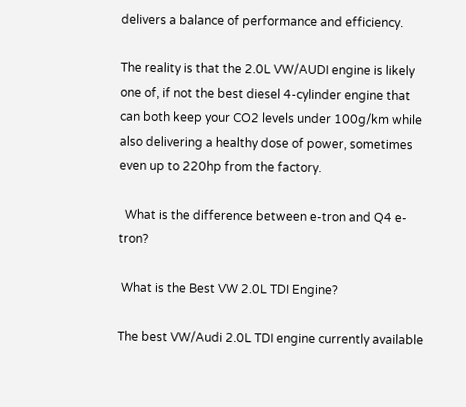delivers a balance of performance and efficiency.

The reality is that the 2.0L VW/AUDI engine is likely one of, if not the best diesel 4-cylinder engine that can both keep your CO2 levels under 100g/km while also delivering a healthy dose of power, sometimes even up to 220hp from the factory.

  What is the difference between e-tron and Q4 e-tron?

 What is the Best VW 2.0L TDI Engine?

The best VW/Audi 2.0L TDI engine currently available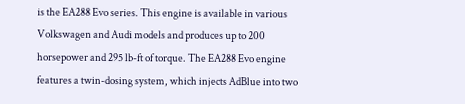is the EA288 Evo series. This engine is available in various Volkswagen and Audi models and produces up to 200 horsepower and 295 lb-ft of torque. The EA288 Evo engine features a twin-dosing system, which injects AdBlue into two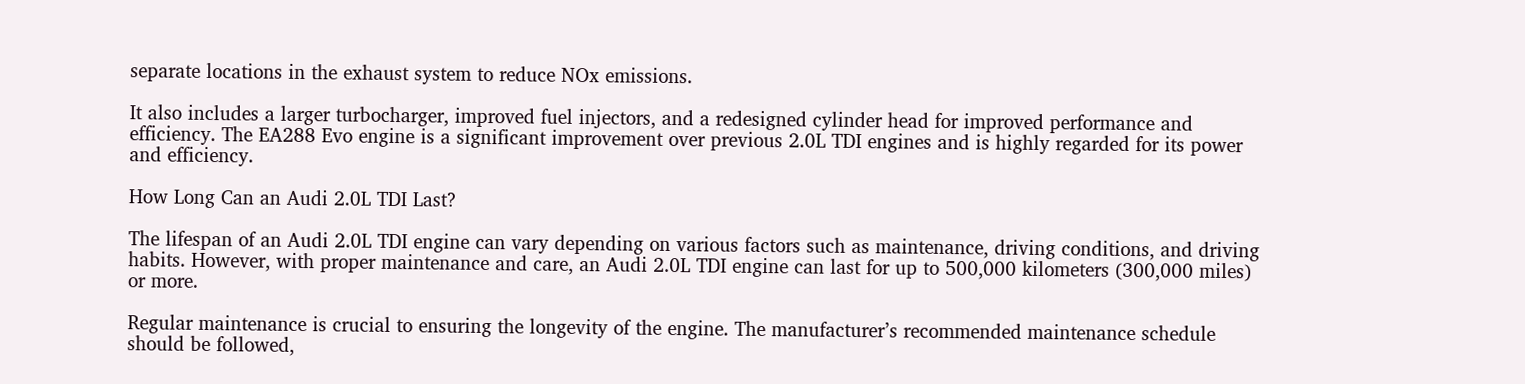separate locations in the exhaust system to reduce NOx emissions.

It also includes a larger turbocharger, improved fuel injectors, and a redesigned cylinder head for improved performance and efficiency. The EA288 Evo engine is a significant improvement over previous 2.0L TDI engines and is highly regarded for its power and efficiency.

How Long Can an Audi 2.0L TDI Last?

The lifespan of an Audi 2.0L TDI engine can vary depending on various factors such as maintenance, driving conditions, and driving habits. However, with proper maintenance and care, an Audi 2.0L TDI engine can last for up to 500,000 kilometers (300,000 miles) or more.

Regular maintenance is crucial to ensuring the longevity of the engine. The manufacturer’s recommended maintenance schedule should be followed,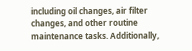including oil changes, air filter changes, and other routine maintenance tasks. Additionally,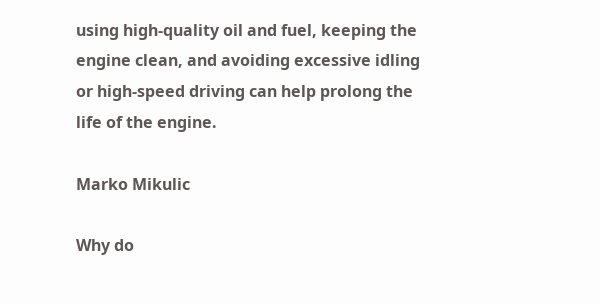using high-quality oil and fuel, keeping the engine clean, and avoiding excessive idling or high-speed driving can help prolong the life of the engine.

Marko Mikulic

Why do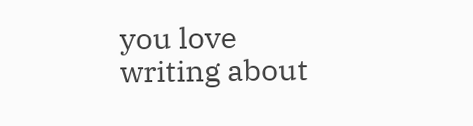you love writing about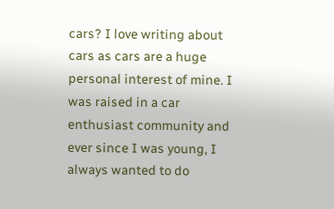cars? I love writing about cars as cars are a huge personal interest of mine. I was raised in a car enthusiast community and ever since I was young, I always wanted to do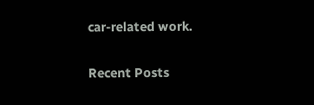car-related work.

Recent Posts